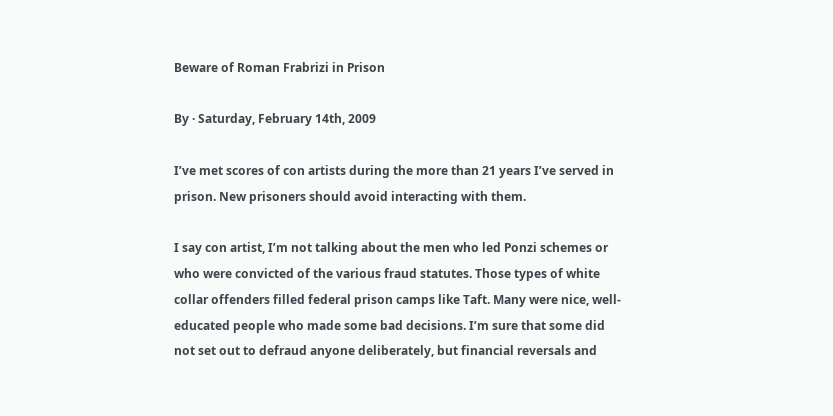Beware of Roman Frabrizi in Prison

By · Saturday, February 14th, 2009

I’ve met scores of con artists during the more than 21 years I’ve served in prison. New prisoners should avoid interacting with them.

I say con artist, I’m not talking about the men who led Ponzi schemes or who were convicted of the various fraud statutes. Those types of white collar offenders filled federal prison camps like Taft. Many were nice, well-educated people who made some bad decisions. I’m sure that some did not set out to defraud anyone deliberately, but financial reversals and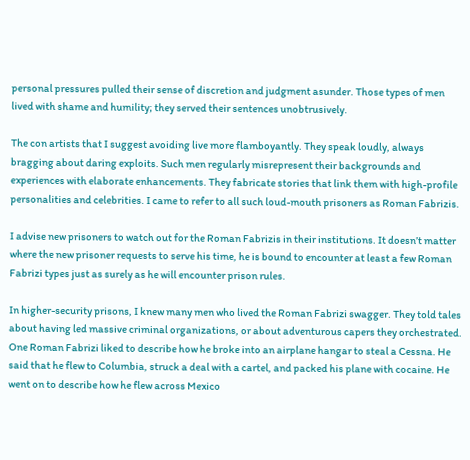personal pressures pulled their sense of discretion and judgment asunder. Those types of men lived with shame and humility; they served their sentences unobtrusively.

The con artists that I suggest avoiding live more flamboyantly. They speak loudly, always bragging about daring exploits. Such men regularly misrepresent their backgrounds and experiences with elaborate enhancements. They fabricate stories that link them with high-profile personalities and celebrities. I came to refer to all such loud-mouth prisoners as Roman Fabrizis.

I advise new prisoners to watch out for the Roman Fabrizis in their institutions. It doesn’t matter where the new prisoner requests to serve his time, he is bound to encounter at least a few Roman Fabrizi types just as surely as he will encounter prison rules.

In higher-security prisons, I knew many men who lived the Roman Fabrizi swagger. They told tales about having led massive criminal organizations, or about adventurous capers they orchestrated. One Roman Fabrizi liked to describe how he broke into an airplane hangar to steal a Cessna. He said that he flew to Columbia, struck a deal with a cartel, and packed his plane with cocaine. He went on to describe how he flew across Mexico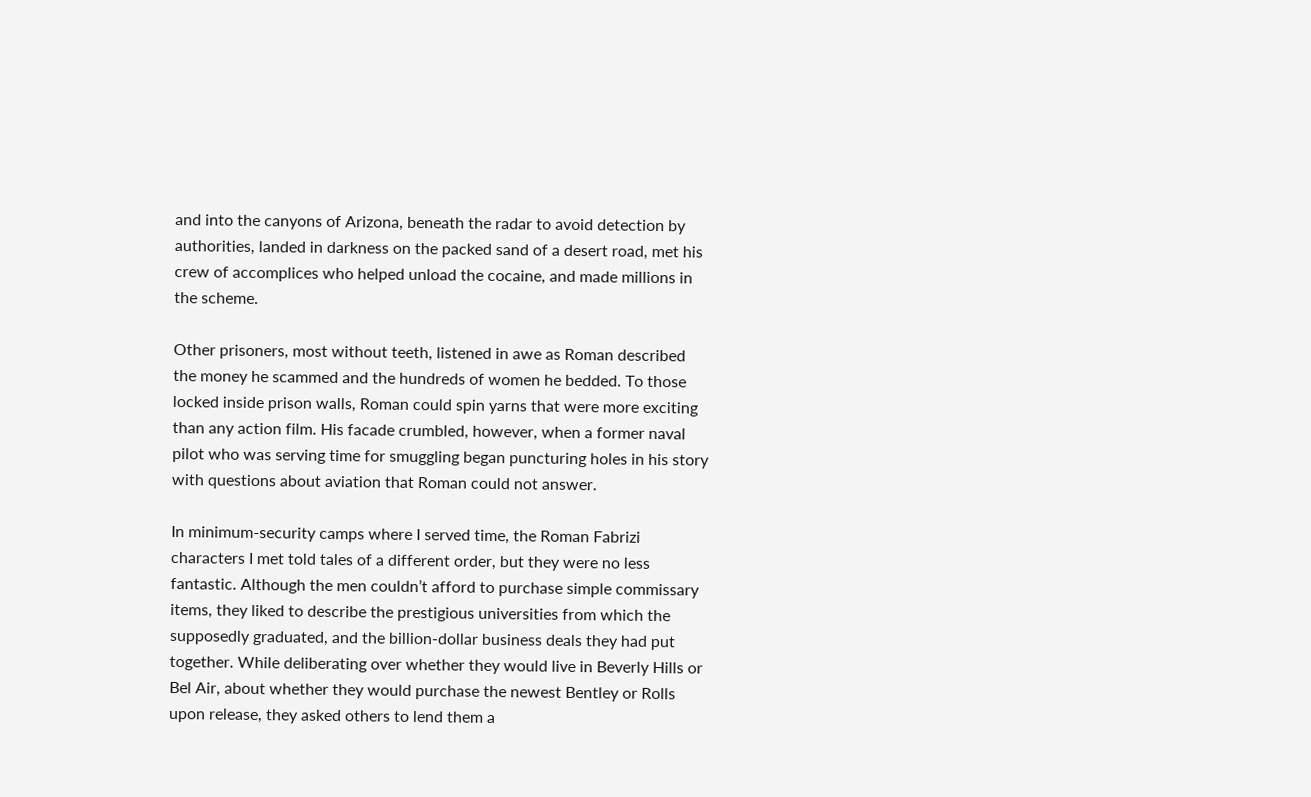and into the canyons of Arizona, beneath the radar to avoid detection by authorities, landed in darkness on the packed sand of a desert road, met his crew of accomplices who helped unload the cocaine, and made millions in the scheme.

Other prisoners, most without teeth, listened in awe as Roman described the money he scammed and the hundreds of women he bedded. To those locked inside prison walls, Roman could spin yarns that were more exciting than any action film. His facade crumbled, however, when a former naval pilot who was serving time for smuggling began puncturing holes in his story with questions about aviation that Roman could not answer.

In minimum-security camps where I served time, the Roman Fabrizi characters I met told tales of a different order, but they were no less fantastic. Although the men couldn’t afford to purchase simple commissary items, they liked to describe the prestigious universities from which the supposedly graduated, and the billion-dollar business deals they had put together. While deliberating over whether they would live in Beverly Hills or Bel Air, about whether they would purchase the newest Bentley or Rolls upon release, they asked others to lend them a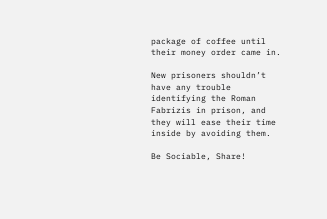package of coffee until their money order came in.

New prisoners shouldn’t have any trouble identifying the Roman Fabrizis in prison, and they will ease their time inside by avoiding them.

Be Sociable, Share!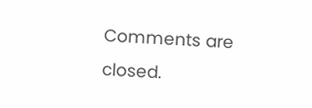Comments are closed.